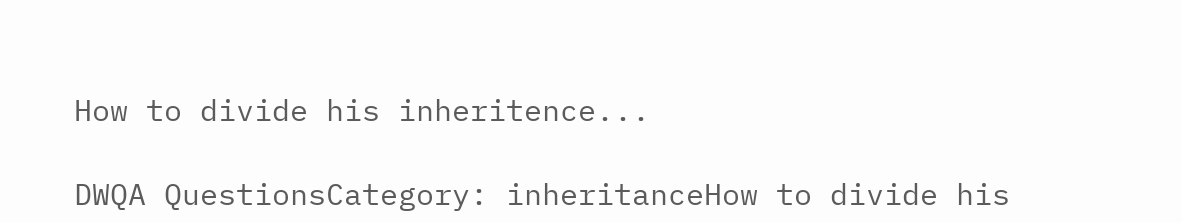How to divide his inheritence...

DWQA QuestionsCategory: inheritanceHow to divide his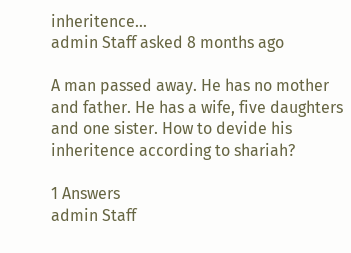inheritence…
admin Staff asked 8 months ago

A man passed away. He has no mother and father. He has a wife, five daughters and one sister. How to devide his inheritence according to shariah?

1 Answers
admin Staff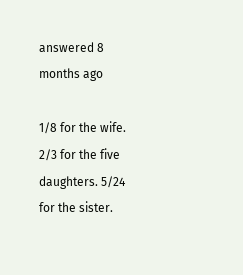answered 8 months ago

1/8 for the wife. 2/3 for the five daughters. 5/24 for the sister.